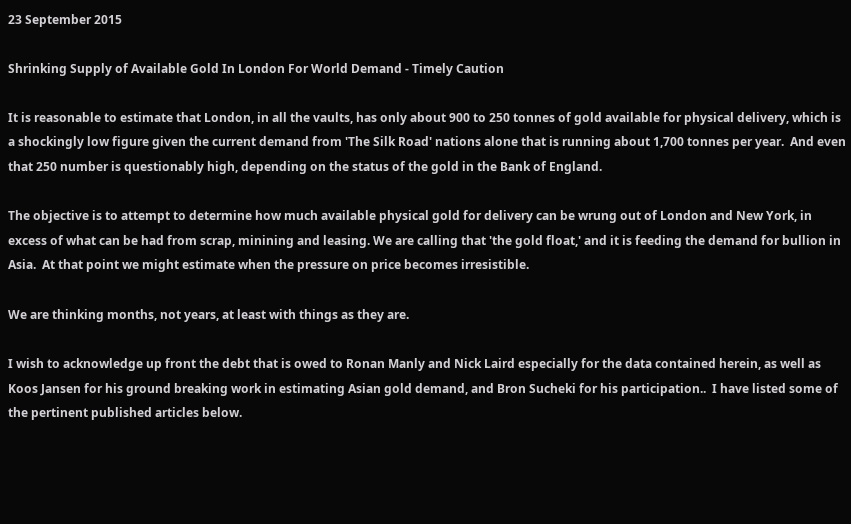23 September 2015

Shrinking Supply of Available Gold In London For World Demand - Timely Caution

It is reasonable to estimate that London, in all the vaults, has only about 900 to 250 tonnes of gold available for physical delivery, which is a shockingly low figure given the current demand from 'The Silk Road' nations alone that is running about 1,700 tonnes per year.  And even that 250 number is questionably high, depending on the status of the gold in the Bank of England.

The objective is to attempt to determine how much available physical gold for delivery can be wrung out of London and New York, in excess of what can be had from scrap, minining and leasing. We are calling that 'the gold float,' and it is feeding the demand for bullion in Asia.  At that point we might estimate when the pressure on price becomes irresistible.

We are thinking months, not years, at least with things as they are.

I wish to acknowledge up front the debt that is owed to Ronan Manly and Nick Laird especially for the data contained herein, as well as Koos Jansen for his ground breaking work in estimating Asian gold demand, and Bron Sucheki for his participation..  I have listed some of the pertinent published articles below.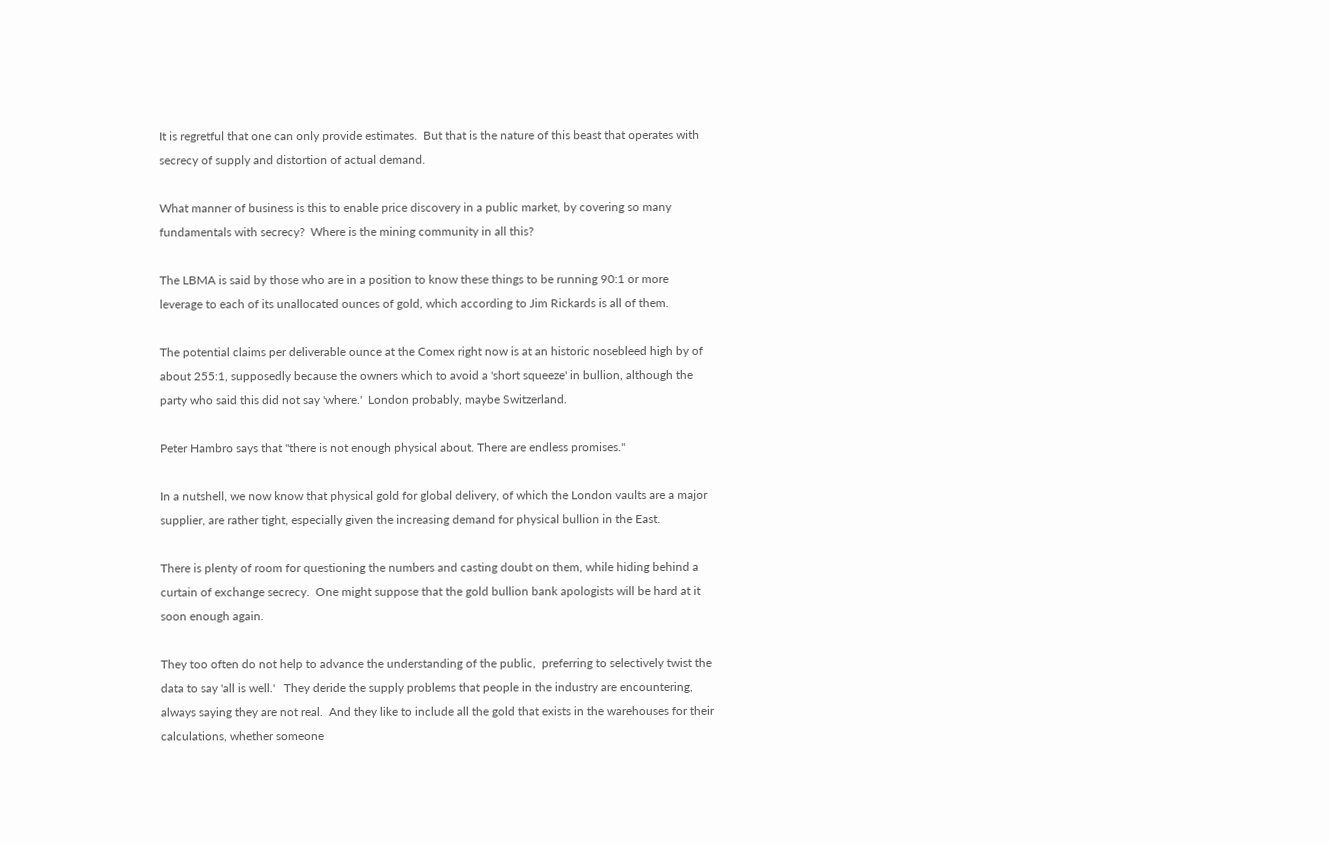It is regretful that one can only provide estimates.  But that is the nature of this beast that operates with secrecy of supply and distortion of actual demand.

What manner of business is this to enable price discovery in a public market, by covering so many fundamentals with secrecy?  Where is the mining community in all this?

The LBMA is said by those who are in a position to know these things to be running 90:1 or more leverage to each of its unallocated ounces of gold, which according to Jim Rickards is all of them.

The potential claims per deliverable ounce at the Comex right now is at an historic nosebleed high by of about 255:1, supposedly because the owners which to avoid a 'short squeeze' in bullion, although the party who said this did not say 'where.'  London probably, maybe Switzerland.

Peter Hambro says that "there is not enough physical about. There are endless promises."

In a nutshell, we now know that physical gold for global delivery, of which the London vaults are a major supplier, are rather tight, especially given the increasing demand for physical bullion in the East.

There is plenty of room for questioning the numbers and casting doubt on them, while hiding behind a curtain of exchange secrecy.  One might suppose that the gold bullion bank apologists will be hard at it soon enough again.

They too often do not help to advance the understanding of the public,  preferring to selectively twist the data to say 'all is well.'   They deride the supply problems that people in the industry are encountering, always saying they are not real.  And they like to include all the gold that exists in the warehouses for their calculations, whether someone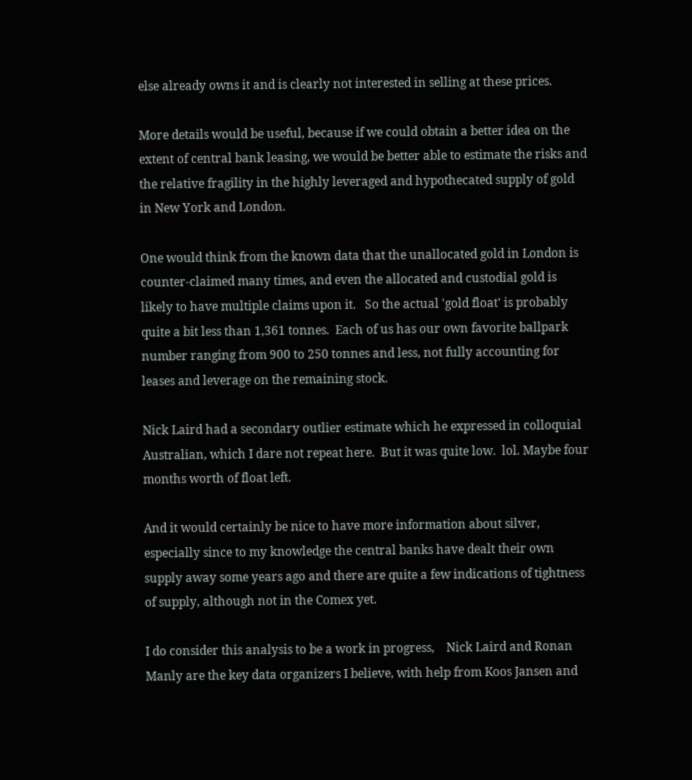else already owns it and is clearly not interested in selling at these prices.

More details would be useful, because if we could obtain a better idea on the extent of central bank leasing, we would be better able to estimate the risks and the relative fragility in the highly leveraged and hypothecated supply of gold in New York and London.

One would think from the known data that the unallocated gold in London is counter-claimed many times, and even the allocated and custodial gold is likely to have multiple claims upon it.   So the actual 'gold float' is probably quite a bit less than 1,361 tonnes.  Each of us has our own favorite ballpark number ranging from 900 to 250 tonnes and less, not fully accounting for leases and leverage on the remaining stock.

Nick Laird had a secondary outlier estimate which he expressed in colloquial Australian, which I dare not repeat here.  But it was quite low.  lol. Maybe four months worth of float left.

And it would certainly be nice to have more information about silver, especially since to my knowledge the central banks have dealt their own supply away some years ago and there are quite a few indications of tightness of supply, although not in the Comex yet.

I do consider this analysis to be a work in progress,    Nick Laird and Ronan Manly are the key data organizers I believe, with help from Koos Jansen and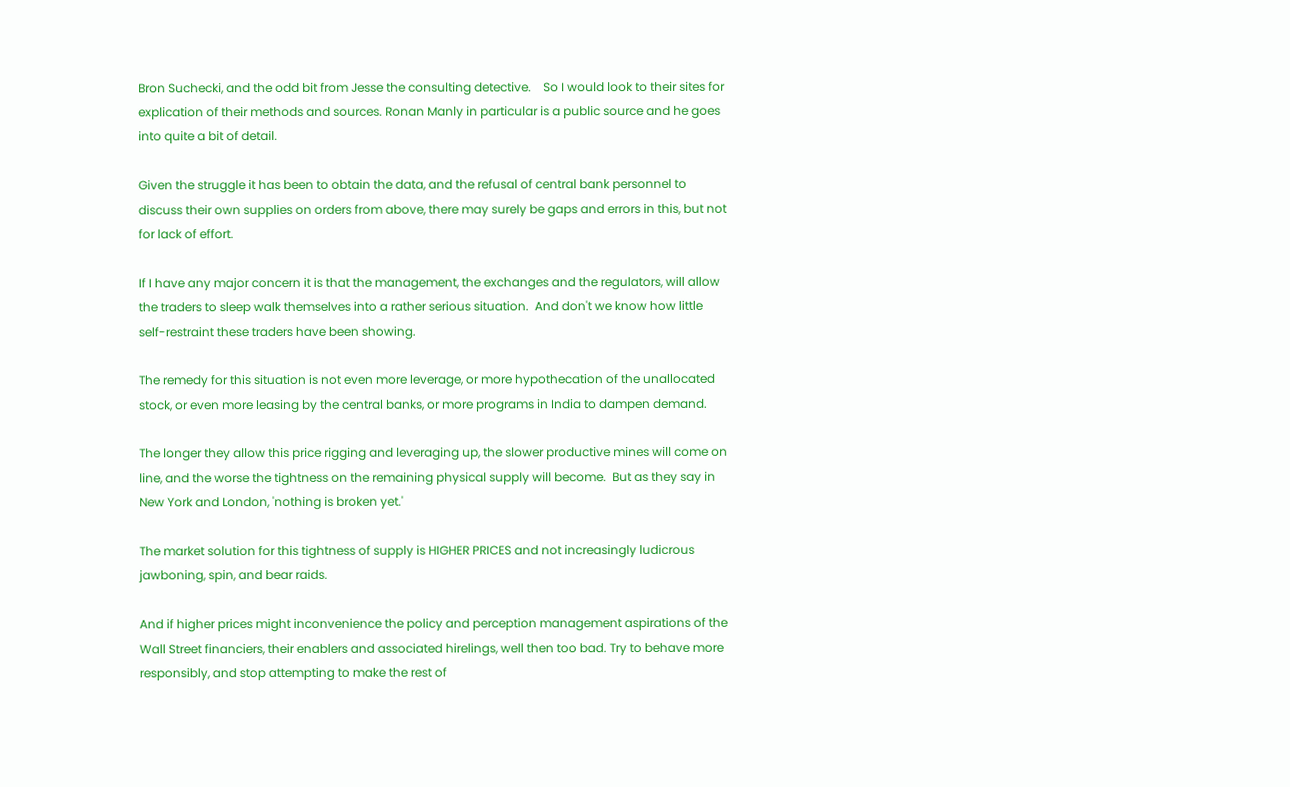Bron Suchecki, and the odd bit from Jesse the consulting detective.    So I would look to their sites for explication of their methods and sources. Ronan Manly in particular is a public source and he goes into quite a bit of detail.

Given the struggle it has been to obtain the data, and the refusal of central bank personnel to discuss their own supplies on orders from above, there may surely be gaps and errors in this, but not for lack of effort.

If I have any major concern it is that the management, the exchanges and the regulators, will allow the traders to sleep walk themselves into a rather serious situation.  And don't we know how little self-restraint these traders have been showing.

The remedy for this situation is not even more leverage, or more hypothecation of the unallocated stock, or even more leasing by the central banks, or more programs in India to dampen demand.

The longer they allow this price rigging and leveraging up, the slower productive mines will come on line, and the worse the tightness on the remaining physical supply will become.  But as they say in New York and London, 'nothing is broken yet.'

The market solution for this tightness of supply is HIGHER PRICES and not increasingly ludicrous jawboning, spin, and bear raids.

And if higher prices might inconvenience the policy and perception management aspirations of the Wall Street financiers, their enablers and associated hirelings, well then too bad. Try to behave more responsibly, and stop attempting to make the rest of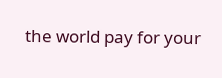the world pay for your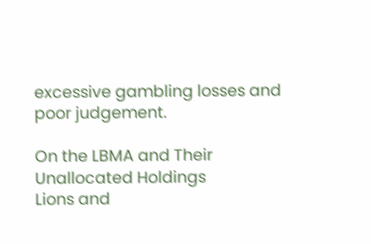excessive gambling losses and poor judgement.

On the LBMA and Their Unallocated Holdings
Lions and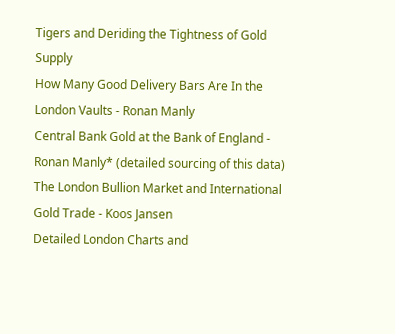Tigers and Deriding the Tightness of Gold Supply
How Many Good Delivery Bars Are In the London Vaults - Ronan Manly
Central Bank Gold at the Bank of England - Ronan Manly* (detailed sourcing of this data)
The London Bullion Market and International Gold Trade - Koos Jansen
Detailed London Charts and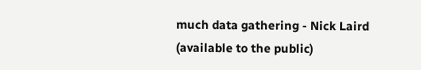much data gathering - Nick Laird (available to the public)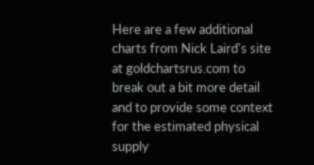Here are a few additional charts from Nick Laird's site at goldchartsrus.com to break out a bit more detail and to provide some context for the estimated physical supply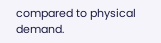compared to physical demand.